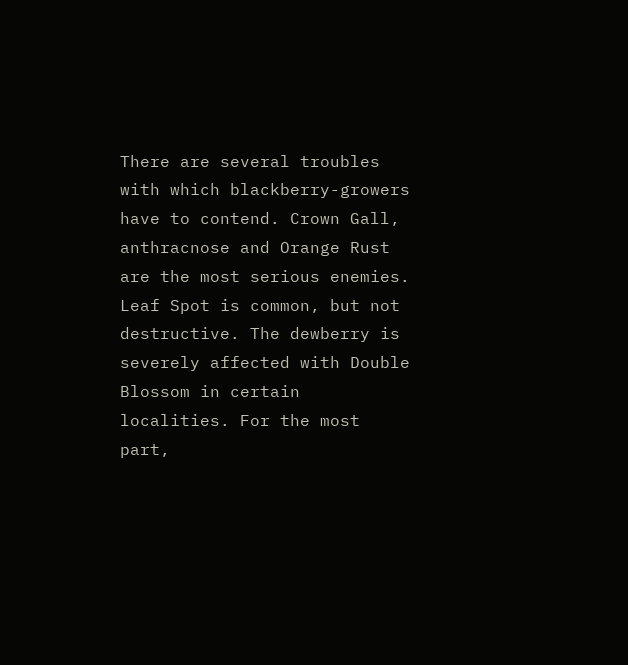There are several troubles with which blackberry-growers have to contend. Crown Gall, anthracnose and Orange Rust are the most serious enemies. Leaf Spot is common, but not destructive. The dewberry is severely affected with Double Blossom in certain localities. For the most part,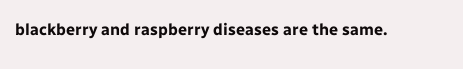blackberry and raspberry diseases are the same.